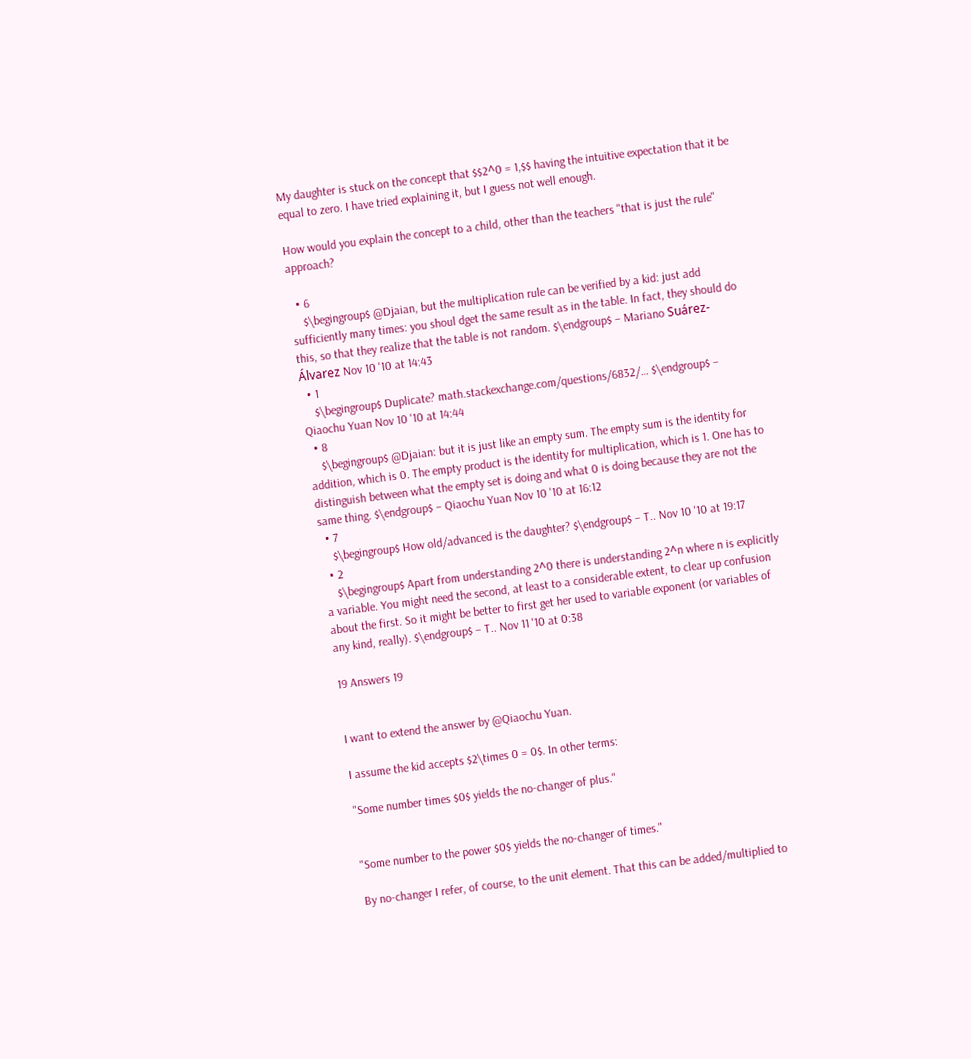My daughter is stuck on the concept that $$2^0 = 1,$$ having the intuitive expectation that it be equal to zero. I have tried explaining it, but I guess not well enough.

How would you explain the concept to a child, other than the teachers "that is just the rule" approach?

  • 6
    $\begingroup$ @Djaian, but the multiplication rule can be verified by a kid: just add sufficiently many times: you shoul dget the same result as in the table. In fact, they should do this, so that they realize that the table is not random. $\endgroup$ – Mariano Suárez-Álvarez Nov 10 '10 at 14:43
  • 1
    $\begingroup$ Duplicate? math.stackexchange.com/questions/6832/… $\endgroup$ – Qiaochu Yuan Nov 10 '10 at 14:44
  • 8
    $\begingroup$ @Djaian: but it is just like an empty sum. The empty sum is the identity for addition, which is 0. The empty product is the identity for multiplication, which is 1. One has to distinguish between what the empty set is doing and what 0 is doing because they are not the same thing. $\endgroup$ – Qiaochu Yuan Nov 10 '10 at 16:12
  • 7
    $\begingroup$ How old/advanced is the daughter? $\endgroup$ – T.. Nov 10 '10 at 19:17
  • 2
    $\begingroup$ Apart from understanding 2^0 there is understanding 2^n where n is explicitly a variable. You might need the second, at least to a considerable extent, to clear up confusion about the first. So it might be better to first get her used to variable exponent (or variables of any kind, really). $\endgroup$ – T.. Nov 11 '10 at 0:38

19 Answers 19


I want to extend the answer by @Qiaochu Yuan.

I assume the kid accepts $2\times 0 = 0$. In other terms:

"Some number times $0$ yields the no-changer of plus."


"Some number to the power $0$ yields the no-changer of times."

By no-changer I refer, of course, to the unit element. That this can be added/multiplied to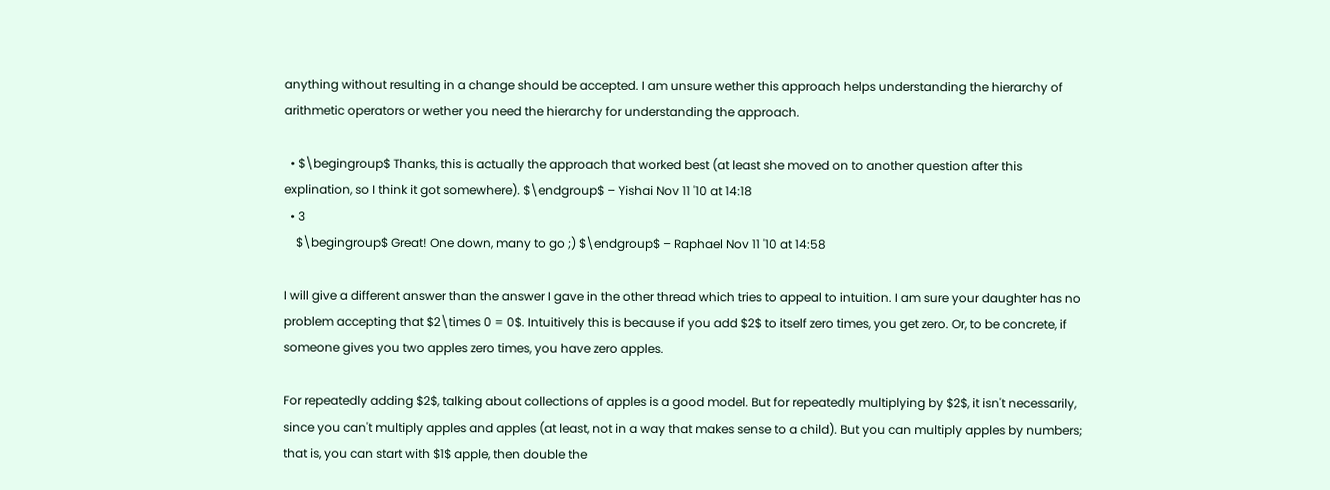anything without resulting in a change should be accepted. I am unsure wether this approach helps understanding the hierarchy of arithmetic operators or wether you need the hierarchy for understanding the approach.

  • $\begingroup$ Thanks, this is actually the approach that worked best (at least she moved on to another question after this explination, so I think it got somewhere). $\endgroup$ – Yishai Nov 11 '10 at 14:18
  • 3
    $\begingroup$ Great! One down, many to go ;) $\endgroup$ – Raphael Nov 11 '10 at 14:58

I will give a different answer than the answer I gave in the other thread which tries to appeal to intuition. I am sure your daughter has no problem accepting that $2\times 0 = 0$. Intuitively this is because if you add $2$ to itself zero times, you get zero. Or, to be concrete, if someone gives you two apples zero times, you have zero apples.

For repeatedly adding $2$, talking about collections of apples is a good model. But for repeatedly multiplying by $2$, it isn't necessarily, since you can't multiply apples and apples (at least, not in a way that makes sense to a child). But you can multiply apples by numbers; that is, you can start with $1$ apple, then double the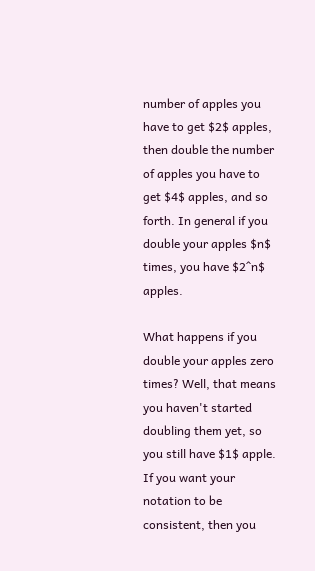number of apples you have to get $2$ apples, then double the number of apples you have to get $4$ apples, and so forth. In general if you double your apples $n$ times, you have $2^n$ apples.

What happens if you double your apples zero times? Well, that means you haven't started doubling them yet, so you still have $1$ apple. If you want your notation to be consistent, then you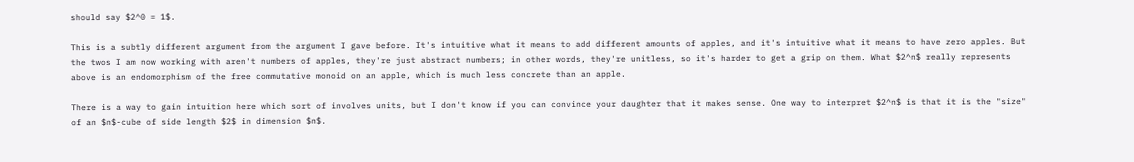should say $2^0 = 1$.

This is a subtly different argument from the argument I gave before. It's intuitive what it means to add different amounts of apples, and it's intuitive what it means to have zero apples. But the twos I am now working with aren't numbers of apples, they're just abstract numbers; in other words, they're unitless, so it's harder to get a grip on them. What $2^n$ really represents above is an endomorphism of the free commutative monoid on an apple, which is much less concrete than an apple.

There is a way to gain intuition here which sort of involves units, but I don't know if you can convince your daughter that it makes sense. One way to interpret $2^n$ is that it is the "size" of an $n$-cube of side length $2$ in dimension $n$.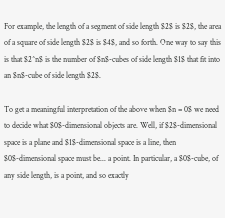For example, the length of a segment of side length $2$ is $2$, the area of a square of side length $2$ is $4$, and so forth. One way to say this is that $2^n$ is the number of $n$-cubes of side length $1$ that fit into an $n$-cube of side length $2$.

To get a meaningful interpretation of the above when $n = 0$ we need to decide what $0$-dimensional objects are. Well, if $2$-dimensional space is a plane and $1$-dimensional space is a line, then $0$-dimensional space must be... a point. In particular, a $0$-cube, of any side length, is a point, and so exactly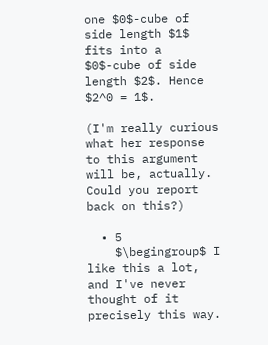one $0$-cube of side length $1$ fits into a $0$-cube of side length $2$. Hence $2^0 = 1$.

(I'm really curious what her response to this argument will be, actually. Could you report back on this?)

  • 5
    $\begingroup$ I like this a lot, and I've never thought of it precisely this way.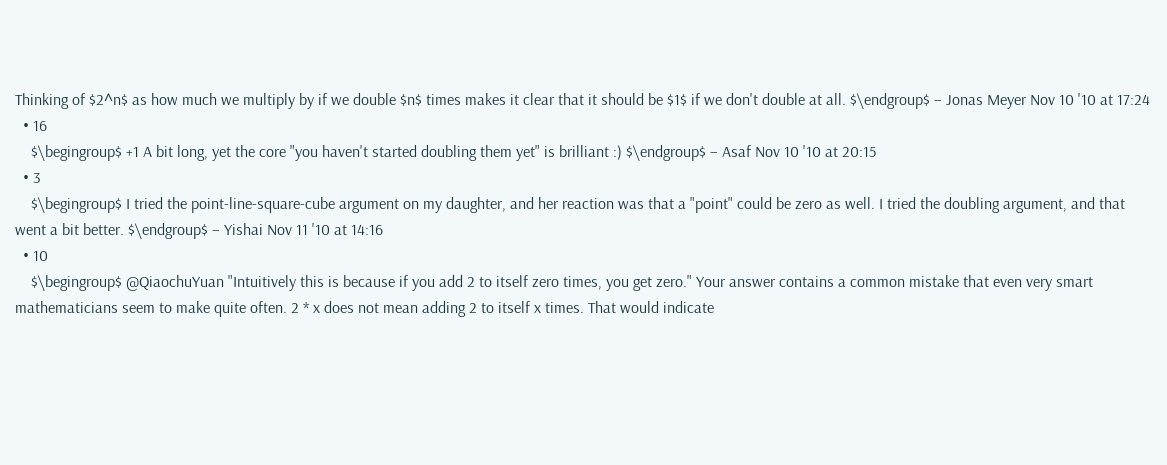Thinking of $2^n$ as how much we multiply by if we double $n$ times makes it clear that it should be $1$ if we don't double at all. $\endgroup$ – Jonas Meyer Nov 10 '10 at 17:24
  • 16
    $\begingroup$ +1 A bit long, yet the core "you haven't started doubling them yet" is brilliant :) $\endgroup$ – Asaf Nov 10 '10 at 20:15
  • 3
    $\begingroup$ I tried the point-line-square-cube argument on my daughter, and her reaction was that a "point" could be zero as well. I tried the doubling argument, and that went a bit better. $\endgroup$ – Yishai Nov 11 '10 at 14:16
  • 10
    $\begingroup$ @QiaochuYuan "Intuitively this is because if you add 2 to itself zero times, you get zero." Your answer contains a common mistake that even very smart mathematicians seem to make quite often. 2 * x does not mean adding 2 to itself x times. That would indicate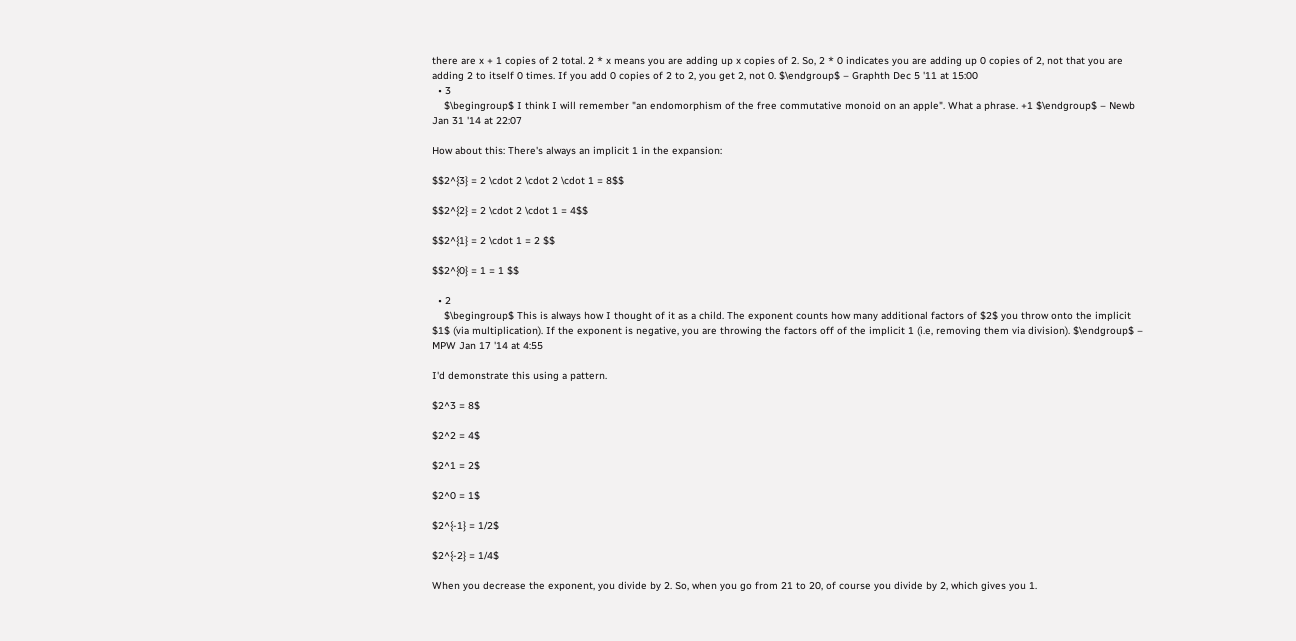there are x + 1 copies of 2 total. 2 * x means you are adding up x copies of 2. So, 2 * 0 indicates you are adding up 0 copies of 2, not that you are adding 2 to itself 0 times. If you add 0 copies of 2 to 2, you get 2, not 0. $\endgroup$ – Graphth Dec 5 '11 at 15:00
  • 3
    $\begingroup$ I think I will remember "an endomorphism of the free commutative monoid on an apple". What a phrase. +1 $\endgroup$ – Newb Jan 31 '14 at 22:07

How about this: There's always an implicit 1 in the expansion:

$$2^{3} = 2 \cdot 2 \cdot 2 \cdot 1 = 8$$

$$2^{2} = 2 \cdot 2 \cdot 1 = 4$$

$$2^{1} = 2 \cdot 1 = 2 $$

$$2^{0} = 1 = 1 $$

  • 2
    $\begingroup$ This is always how I thought of it as a child. The exponent counts how many additional factors of $2$ you throw onto the implicit $1$ (via multiplication). If the exponent is negative, you are throwing the factors off of the implicit 1 (i.e, removing them via division). $\endgroup$ – MPW Jan 17 '14 at 4:55

I'd demonstrate this using a pattern.

$2^3 = 8$

$2^2 = 4$

$2^1 = 2$

$2^0 = 1$

$2^{-1} = 1/2$

$2^{-2} = 1/4$

When you decrease the exponent, you divide by 2. So, when you go from 21 to 20, of course you divide by 2, which gives you 1.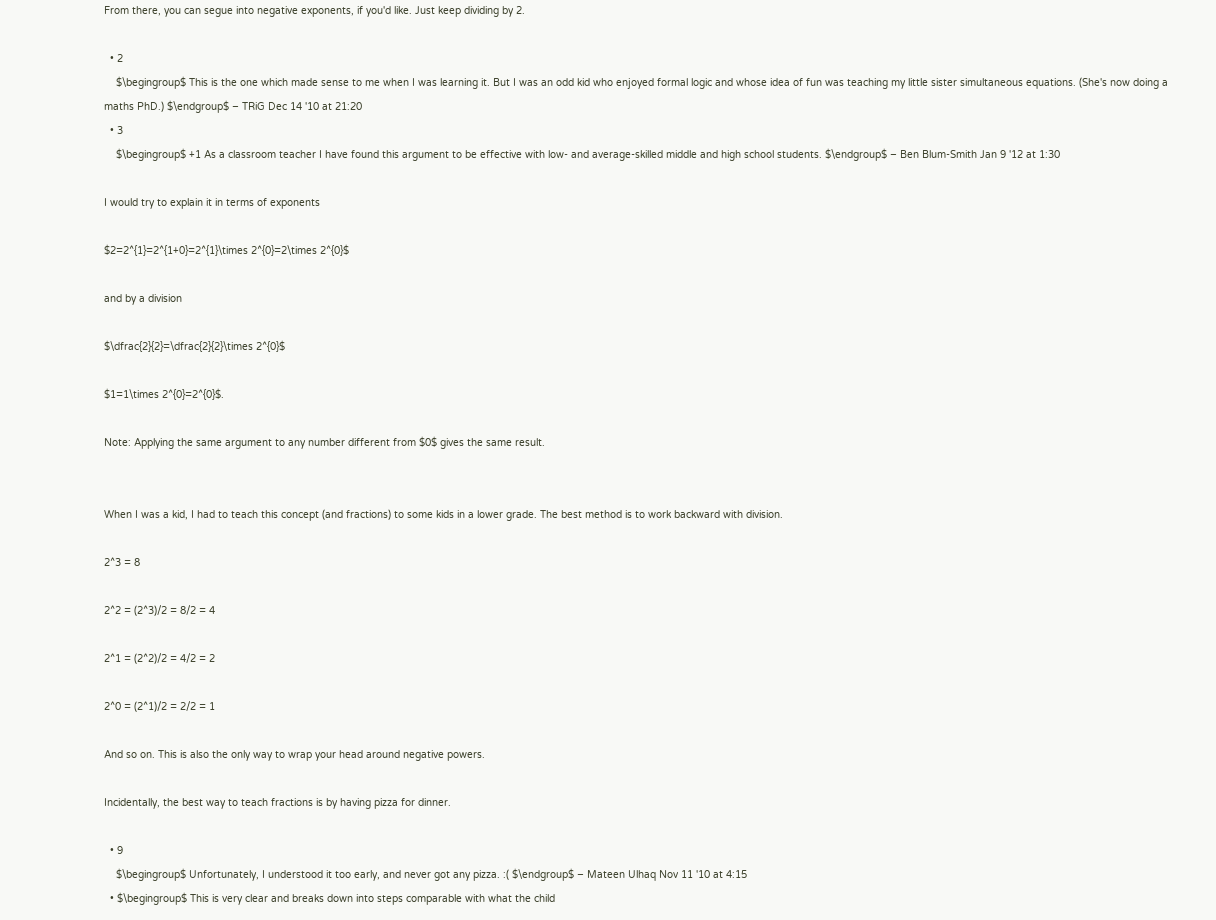From there, you can segue into negative exponents, if you'd like. Just keep dividing by 2.

  • 2
    $\begingroup$ This is the one which made sense to me when I was learning it. But I was an odd kid who enjoyed formal logic and whose idea of fun was teaching my little sister simultaneous equations. (She's now doing a maths PhD.) $\endgroup$ – TRiG Dec 14 '10 at 21:20
  • 3
    $\begingroup$ +1 As a classroom teacher I have found this argument to be effective with low- and average-skilled middle and high school students. $\endgroup$ – Ben Blum-Smith Jan 9 '12 at 1:30

I would try to explain it in terms of exponents

$2=2^{1}=2^{1+0}=2^{1}\times 2^{0}=2\times 2^{0}$

and by a division

$\dfrac{2}{2}=\dfrac{2}{2}\times 2^{0}$

$1=1\times 2^{0}=2^{0}$.

Note: Applying the same argument to any number different from $0$ gives the same result.


When I was a kid, I had to teach this concept (and fractions) to some kids in a lower grade. The best method is to work backward with division.

2^3 = 8

2^2 = (2^3)/2 = 8/2 = 4

2^1 = (2^2)/2 = 4/2 = 2

2^0 = (2^1)/2 = 2/2 = 1

And so on. This is also the only way to wrap your head around negative powers.

Incidentally, the best way to teach fractions is by having pizza for dinner.

  • 9
    $\begingroup$ Unfortunately, I understood it too early, and never got any pizza. :( $\endgroup$ – Mateen Ulhaq Nov 11 '10 at 4:15
  • $\begingroup$ This is very clear and breaks down into steps comparable with what the child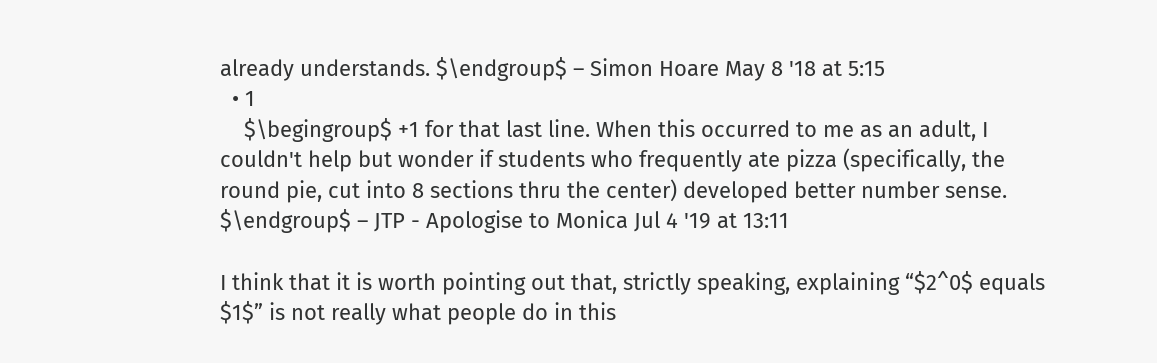already understands. $\endgroup$ – Simon Hoare May 8 '18 at 5:15
  • 1
    $\begingroup$ +1 for that last line. When this occurred to me as an adult, I couldn't help but wonder if students who frequently ate pizza (specifically, the round pie, cut into 8 sections thru the center) developed better number sense. $\endgroup$ – JTP - Apologise to Monica Jul 4 '19 at 13:11

I think that it is worth pointing out that, strictly speaking, explaining “$2^0$ equals $1$” is not really what people do in this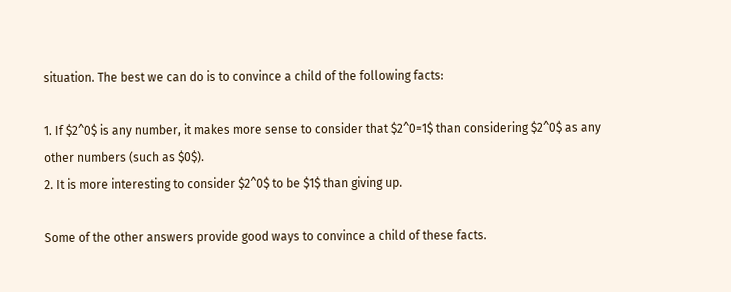situation. The best we can do is to convince a child of the following facts:

1. If $2^0$ is any number, it makes more sense to consider that $2^0=1$ than considering $2^0$ as any other numbers (such as $0$).
2. It is more interesting to consider $2^0$ to be $1$ than giving up.

Some of the other answers provide good ways to convince a child of these facts.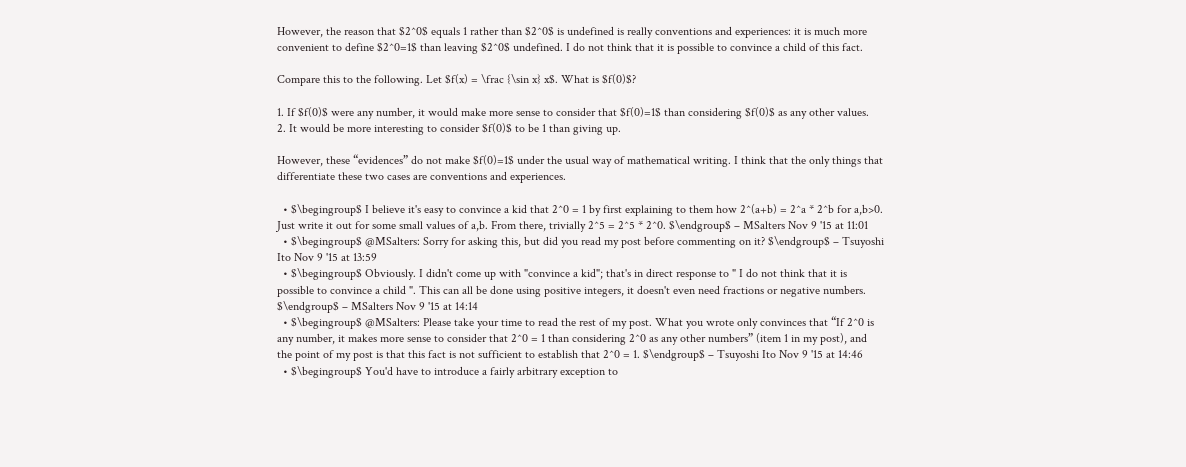However, the reason that $2^0$ equals 1 rather than $2^0$ is undefined is really conventions and experiences: it is much more convenient to define $2^0=1$ than leaving $2^0$ undefined. I do not think that it is possible to convince a child of this fact.

Compare this to the following. Let $f(x) = \frac {\sin x} x$. What is $f(0)$?

1. If $f(0)$ were any number, it would make more sense to consider that $f(0)=1$ than considering $f(0)$ as any other values.
2. It would be more interesting to consider $f(0)$ to be 1 than giving up.

However, these “evidences” do not make $f(0)=1$ under the usual way of mathematical writing. I think that the only things that differentiate these two cases are conventions and experiences.

  • $\begingroup$ I believe it's easy to convince a kid that 2^0 = 1 by first explaining to them how 2^(a+b) = 2^a * 2^b for a,b>0. Just write it out for some small values of a,b. From there, trivially 2^5 = 2^5 * 2^0. $\endgroup$ – MSalters Nov 9 '15 at 11:01
  • $\begingroup$ @MSalters: Sorry for asking this, but did you read my post before commenting on it? $\endgroup$ – Tsuyoshi Ito Nov 9 '15 at 13:59
  • $\begingroup$ Obviously. I didn't come up with "convince a kid"; that's in direct response to " I do not think that it is possible to convince a child ". This can all be done using positive integers, it doesn't even need fractions or negative numbers. $\endgroup$ – MSalters Nov 9 '15 at 14:14
  • $\begingroup$ @MSalters: Please take your time to read the rest of my post. What you wrote only convinces that “If 2^0 is any number, it makes more sense to consider that 2^0 = 1 than considering 2^0 as any other numbers” (item 1 in my post), and the point of my post is that this fact is not sufficient to establish that 2^0 = 1. $\endgroup$ – Tsuyoshi Ito Nov 9 '15 at 14:46
  • $\begingroup$ You'd have to introduce a fairly arbitrary exception to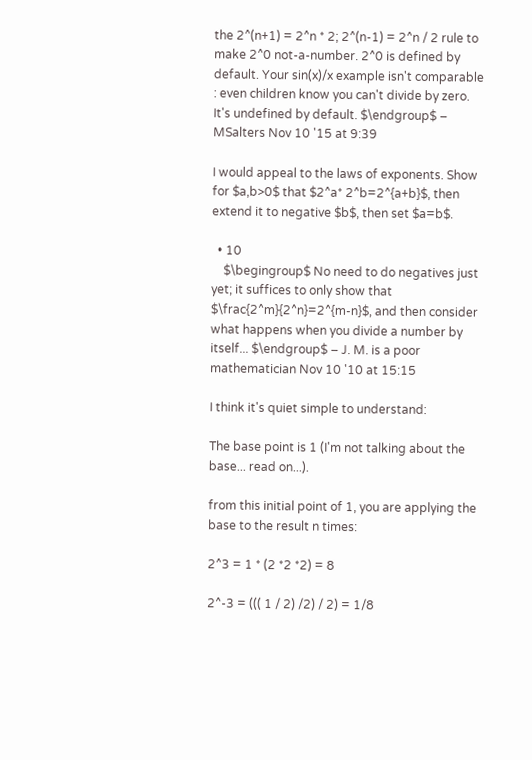the 2^(n+1) = 2^n * 2; 2^(n-1) = 2^n / 2 rule to make 2^0 not-a-number. 2^0 is defined by default. Your sin(x)/x example isn't comparable : even children know you can't divide by zero. It's undefined by default. $\endgroup$ – MSalters Nov 10 '15 at 9:39

I would appeal to the laws of exponents. Show for $a,b>0$ that $2^a* 2^b=2^{a+b}$, then extend it to negative $b$, then set $a=b$.

  • 10
    $\begingroup$ No need to do negatives just yet; it suffices to only show that $\frac{2^m}{2^n}=2^{m-n}$, and then consider what happens when you divide a number by itself... $\endgroup$ – J. M. is a poor mathematician Nov 10 '10 at 15:15

I think it's quiet simple to understand:

The base point is 1 (I'm not talking about the base... read on...).

from this initial point of 1, you are applying the base to the result n times:

2^3 = 1 * (2 *2 *2) = 8

2^-3 = ((( 1 / 2) /2) / 2) = 1/8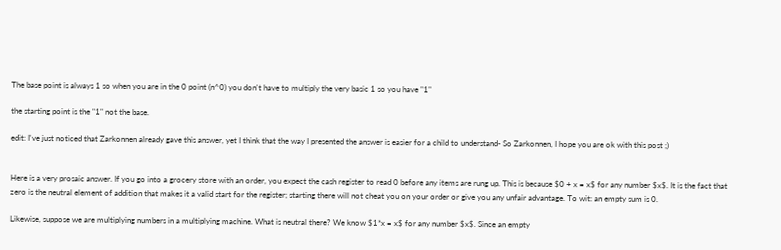The base point is always 1 so when you are in the 0 point (n^0) you don't have to multiply the very basic 1 so you have "1"

the starting point is the "1" not the base.

edit: I've just noticed that Zarkonnen already gave this answer, yet I think that the way I presented the answer is easier for a child to understand- So Zarkonnen, I hope you are ok with this post ;)


Here is a very prosaic answer. If you go into a grocery store with an order, you expect the cash register to read 0 before any items are rung up. This is because $0 + x = x$ for any number $x$. It is the fact that zero is the neutral element of addition that makes it a valid start for the register; starting there will not cheat you on your order or give you any unfair advantage. To wit: an empty sum is 0.

Likewise, suppose we are multiplying numbers in a multiplying machine. What is neutral there? We know $1*x = x$ for any number $x$. Since an empty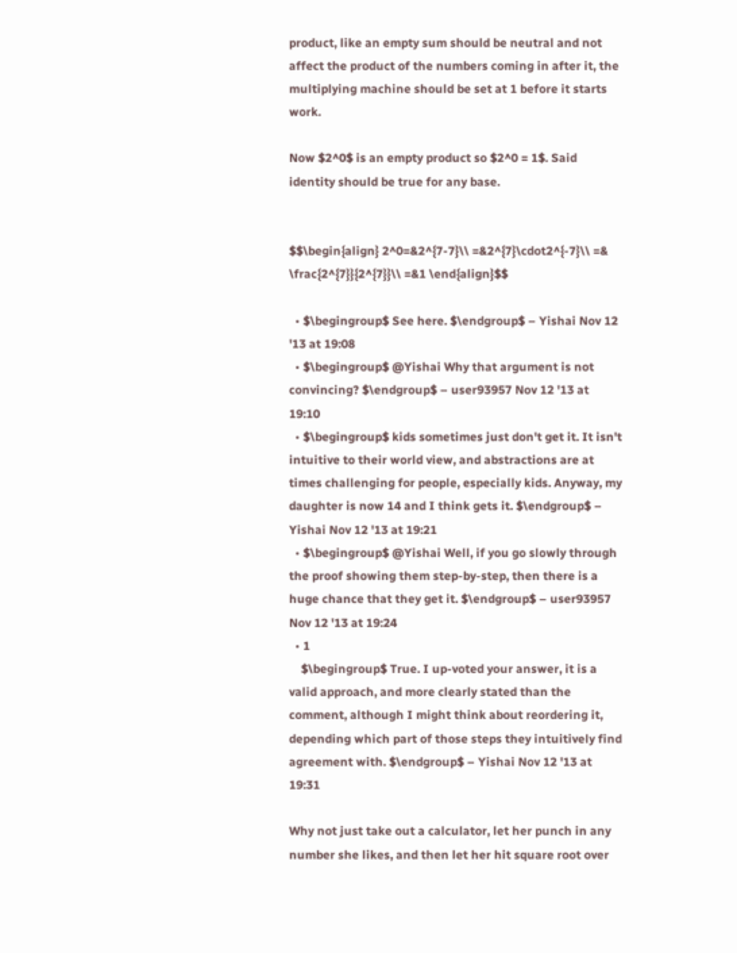product, like an empty sum should be neutral and not affect the product of the numbers coming in after it, the multiplying machine should be set at 1 before it starts work.

Now $2^0$ is an empty product so $2^0 = 1$. Said identity should be true for any base.


$$\begin{align} 2^0=&2^{7-7}\\ =&2^{7}\cdot2^{-7}\\ =& \frac{2^{7}}{2^{7}}\\ =&1 \end{align}$$

  • $\begingroup$ See here. $\endgroup$ – Yishai Nov 12 '13 at 19:08
  • $\begingroup$ @Yishai Why that argument is not convincing? $\endgroup$ – user93957 Nov 12 '13 at 19:10
  • $\begingroup$ kids sometimes just don't get it. It isn't intuitive to their world view, and abstractions are at times challenging for people, especially kids. Anyway, my daughter is now 14 and I think gets it. $\endgroup$ – Yishai Nov 12 '13 at 19:21
  • $\begingroup$ @Yishai Well, if you go slowly through the proof showing them step-by-step, then there is a huge chance that they get it. $\endgroup$ – user93957 Nov 12 '13 at 19:24
  • 1
    $\begingroup$ True. I up-voted your answer, it is a valid approach, and more clearly stated than the comment, although I might think about reordering it, depending which part of those steps they intuitively find agreement with. $\endgroup$ – Yishai Nov 12 '13 at 19:31

Why not just take out a calculator, let her punch in any number she likes, and then let her hit square root over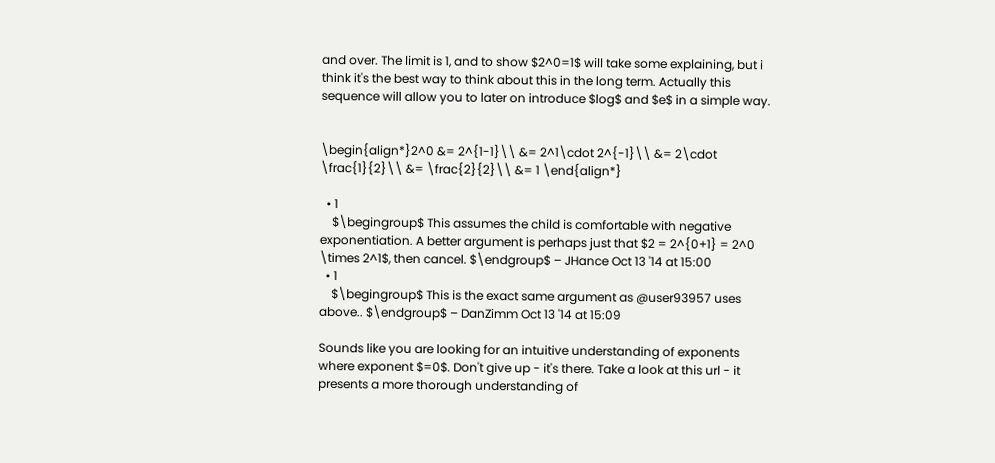and over. The limit is 1, and to show $2^0=1$ will take some explaining, but i think it's the best way to think about this in the long term. Actually this sequence will allow you to later on introduce $log$ and $e$ in a simple way.


\begin{align*}2^0 &= 2^{1-1}\\ &= 2^1\cdot 2^{-1}\\ &= 2\cdot \frac{1}{2}\\ &= \frac{2}{2}\\ &= 1 \end{align*}

  • 1
    $\begingroup$ This assumes the child is comfortable with negative exponentiation. A better argument is perhaps just that $2 = 2^{0+1} = 2^0 \times 2^1$, then cancel. $\endgroup$ – JHance Oct 13 '14 at 15:00
  • 1
    $\begingroup$ This is the exact same argument as @user93957 uses above.. $\endgroup$ – DanZimm Oct 13 '14 at 15:09

Sounds like you are looking for an intuitive understanding of exponents where exponent $=0$. Don't give up - it's there. Take a look at this url - it presents a more thorough understanding of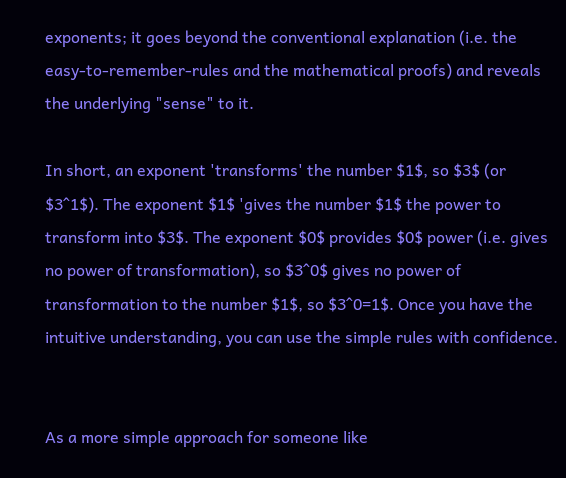exponents; it goes beyond the conventional explanation (i.e. the easy-to-remember-rules and the mathematical proofs) and reveals the underlying "sense" to it.

In short, an exponent 'transforms' the number $1$, so $3$ (or $3^1$). The exponent $1$ 'gives the number $1$ the power to transform into $3$. The exponent $0$ provides $0$ power (i.e. gives no power of transformation), so $3^0$ gives no power of transformation to the number $1$, so $3^0=1$. Once you have the intuitive understanding, you can use the simple rules with confidence.


As a more simple approach for someone like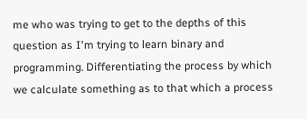me who was trying to get to the depths of this question as I'm trying to learn binary and programming. Differentiating the process by which we calculate something as to that which a process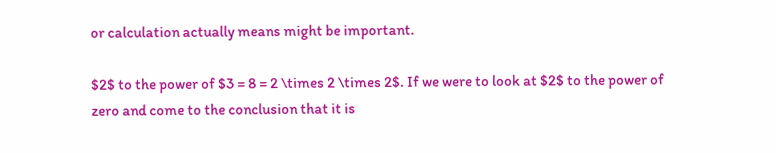or calculation actually means might be important.

$2$ to the power of $3 = 8 = 2 \times 2 \times 2$. If we were to look at $2$ to the power of zero and come to the conclusion that it is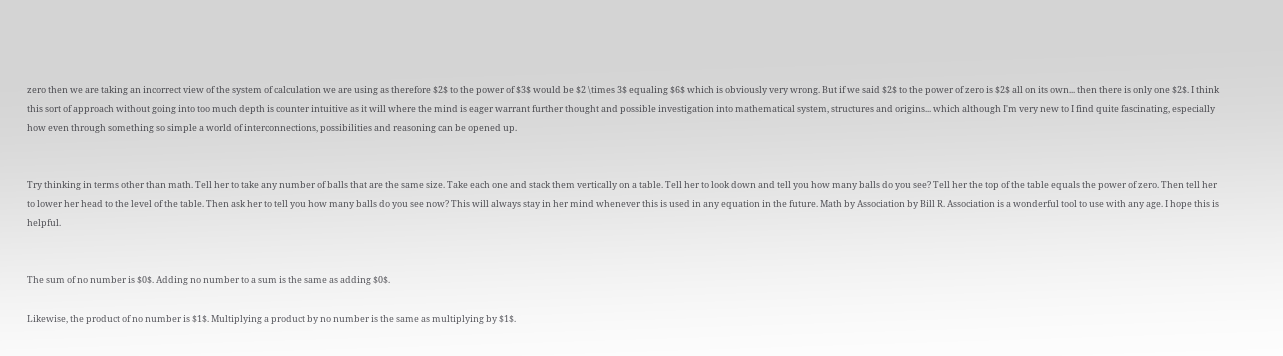zero then we are taking an incorrect view of the system of calculation we are using as therefore $2$ to the power of $3$ would be $2 \times 3$ equaling $6$ which is obviously very wrong. But if we said $2$ to the power of zero is $2$ all on its own... then there is only one $2$. I think this sort of approach without going into too much depth is counter intuitive as it will where the mind is eager warrant further thought and possible investigation into mathematical system, structures and origins... which although I'm very new to I find quite fascinating, especially how even through something so simple a world of interconnections, possibilities and reasoning can be opened up.


Try thinking in terms other than math. Tell her to take any number of balls that are the same size. Take each one and stack them vertically on a table. Tell her to look down and tell you how many balls do you see? Tell her the top of the table equals the power of zero. Then tell her to lower her head to the level of the table. Then ask her to tell you how many balls do you see now? This will always stay in her mind whenever this is used in any equation in the future. Math by Association by Bill R. Association is a wonderful tool to use with any age. I hope this is helpful.


The sum of no number is $0$. Adding no number to a sum is the same as adding $0$.

Likewise, the product of no number is $1$. Multiplying a product by no number is the same as multiplying by $1$.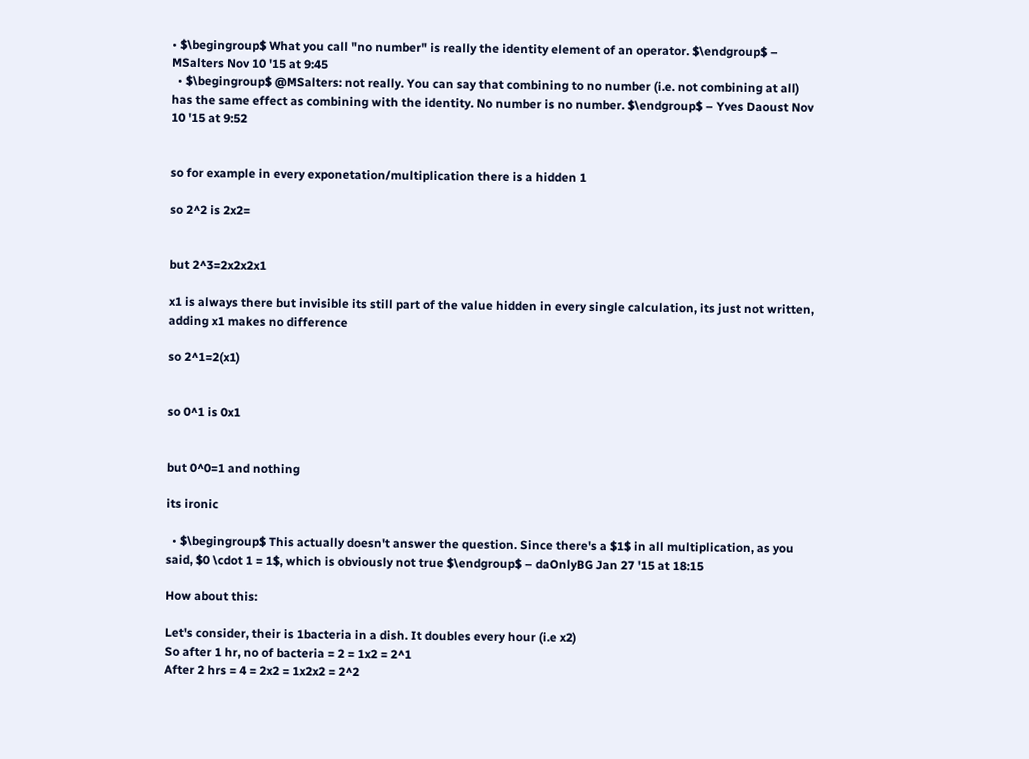• $\begingroup$ What you call "no number" is really the identity element of an operator. $\endgroup$ – MSalters Nov 10 '15 at 9:45
  • $\begingroup$ @MSalters: not really. You can say that combining to no number (i.e. not combining at all) has the same effect as combining with the identity. No number is no number. $\endgroup$ – Yves Daoust Nov 10 '15 at 9:52


so for example in every exponetation/multiplication there is a hidden 1

so 2^2 is 2x2=


but 2^3=2x2x2x1

x1 is always there but invisible its still part of the value hidden in every single calculation, its just not written, adding x1 makes no difference

so 2^1=2(x1)


so 0^1 is 0x1


but 0^0=1 and nothing

its ironic

  • $\begingroup$ This actually doesn't answer the question. Since there's a $1$ in all multiplication, as you said, $0 \cdot 1 = 1$, which is obviously not true $\endgroup$ – daOnlyBG Jan 27 '15 at 18:15

How about this:

Let's consider, their is 1bacteria in a dish. It doubles every hour (i.e x2)
So after 1 hr, no of bacteria = 2 = 1x2 = 2^1
After 2 hrs = 4 = 2x2 = 1x2x2 = 2^2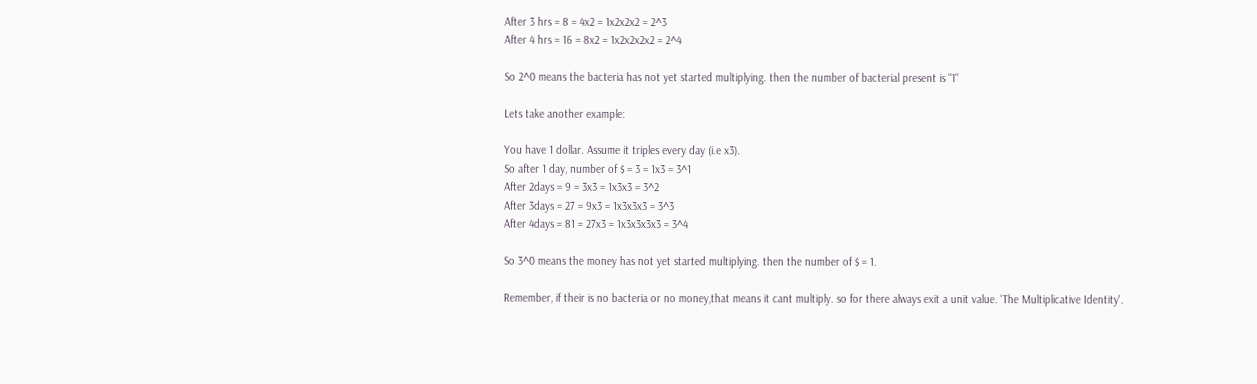After 3 hrs = 8 = 4x2 = 1x2x2x2 = 2^3
After 4 hrs = 16 = 8x2 = 1x2x2x2x2 = 2^4

So 2^0 means the bacteria has not yet started multiplying. then the number of bacterial present is "1"

Lets take another example:

You have 1 dollar. Assume it triples every day (i.e x3).
So after 1 day, number of $ = 3 = 1x3 = 3^1
After 2days = 9 = 3x3 = 1x3x3 = 3^2
After 3days = 27 = 9x3 = 1x3x3x3 = 3^3
After 4days = 81 = 27x3 = 1x3x3x3x3 = 3^4

So 3^0 means the money has not yet started multiplying. then the number of $ = 1.

Remember, if their is no bacteria or no money,that means it cant multiply. so for there always exit a unit value. 'The Multiplicative Identity'.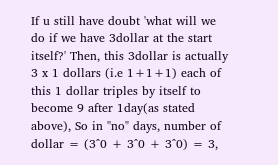If u still have doubt 'what will we do if we have 3dollar at the start itself?' Then, this 3dollar is actually 3 x 1 dollars (i.e 1+1+1) each of this 1 dollar triples by itself to become 9 after 1day(as stated above), So in "no" days, number of dollar = (3^0 + 3^0 + 3^0) = 3,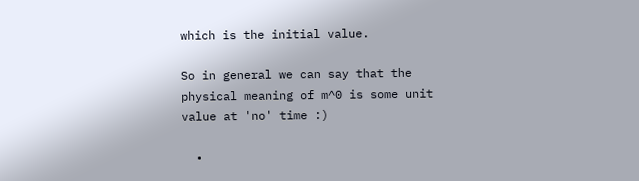which is the initial value.

So in general we can say that the physical meaning of m^0 is some unit value at 'no' time :)

  •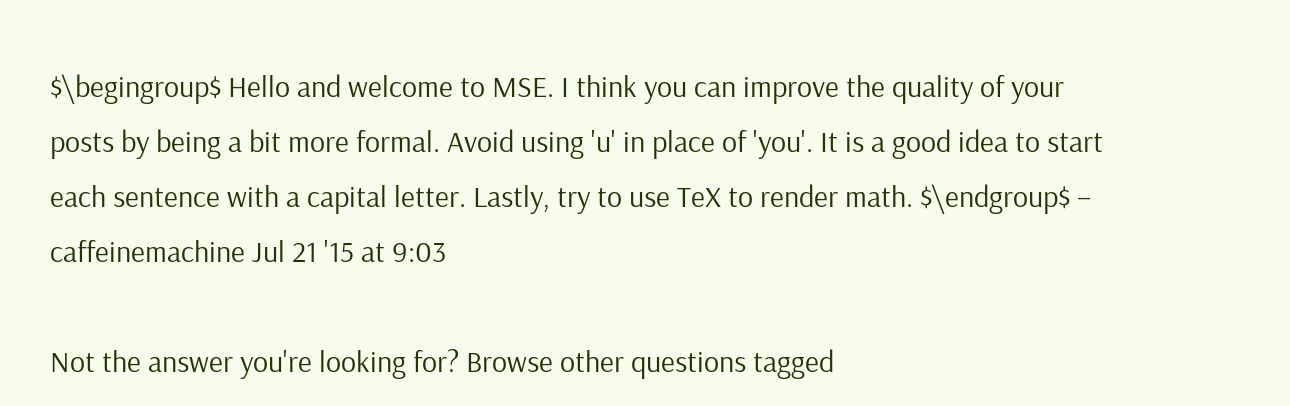$\begingroup$ Hello and welcome to MSE. I think you can improve the quality of your posts by being a bit more formal. Avoid using 'u' in place of 'you'. It is a good idea to start each sentence with a capital letter. Lastly, try to use TeX to render math. $\endgroup$ – caffeinemachine Jul 21 '15 at 9:03

Not the answer you're looking for? Browse other questions tagged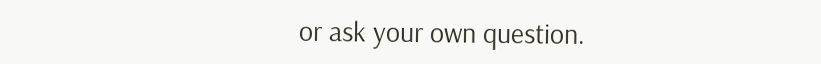or ask your own question.